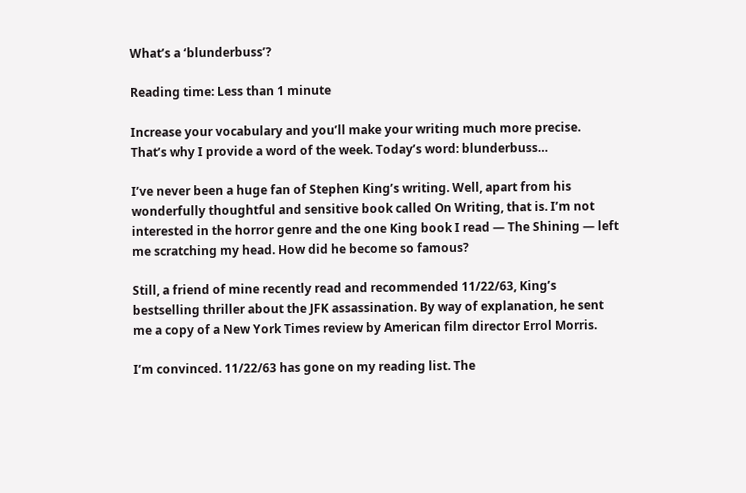What’s a ‘blunderbuss’?

Reading time: Less than 1 minute

Increase your vocabulary and you’ll make your writing much more precise. That’s why I provide a word of the week. Today’s word: blunderbuss…

I’ve never been a huge fan of Stephen King’s writing. Well, apart from his wonderfully thoughtful and sensitive book called On Writing, that is. I’m not interested in the horror genre and the one King book I read — The Shining — left me scratching my head. How did he become so famous?

Still, a friend of mine recently read and recommended 11/22/63, King’s bestselling thriller about the JFK assassination. By way of explanation, he sent me a copy of a New York Times review by American film director Errol Morris.

I’m convinced. 11/22/63 has gone on my reading list. The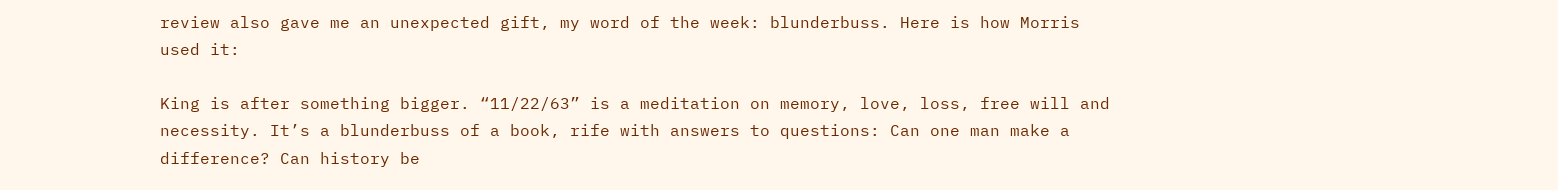review also gave me an unexpected gift, my word of the week: blunderbuss. Here is how Morris used it:

King is after something bigger. “11/22/63” is a meditation on memory, love, loss, free will and necessity. It’s a blunderbuss of a book, rife with answers to questions: Can one man make a difference? Can history be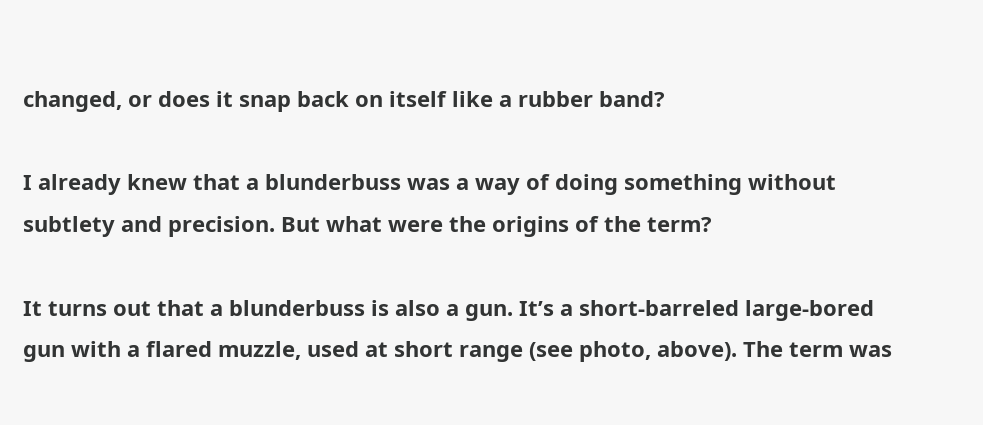changed, or does it snap back on itself like a rubber band?

I already knew that a blunderbuss was a way of doing something without subtlety and precision. But what were the origins of the term?

It turns out that a blunderbuss is also a gun. It’s a short-barreled large-bored gun with a flared muzzle, used at short range (see photo, above). The term was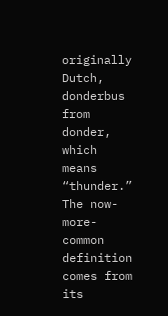originally Dutch, donderbus from donder, which means “thunder.” The now-more-common definition comes from its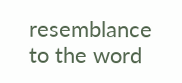resemblance to the word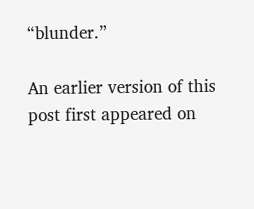“blunder.”

An earlier version of this post first appeared on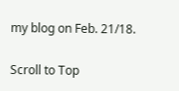my blog on Feb. 21/18.

Scroll to Top